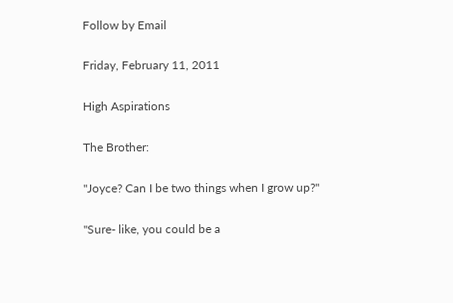Follow by Email

Friday, February 11, 2011

High Aspirations

The Brother:

"Joyce? Can I be two things when I grow up?"

"Sure- like, you could be a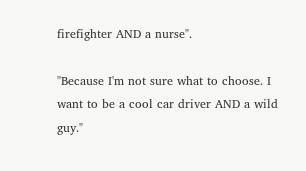firefighter AND a nurse".

"Because I'm not sure what to choose. I want to be a cool car driver AND a wild guy."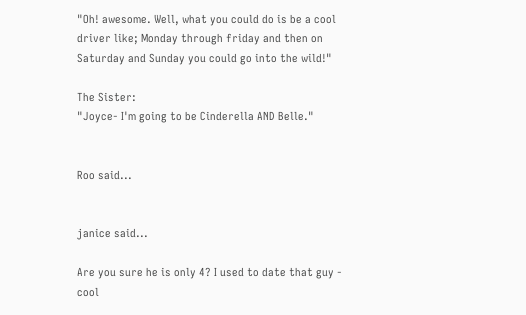"Oh! awesome. Well, what you could do is be a cool driver like; Monday through friday and then on Saturday and Sunday you could go into the wild!"

The Sister:
"Joyce- I'm going to be Cinderella AND Belle."


Roo said...


janice said...

Are you sure he is only 4? I used to date that guy - cool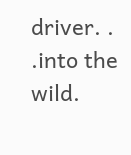driver. . .into the wild.